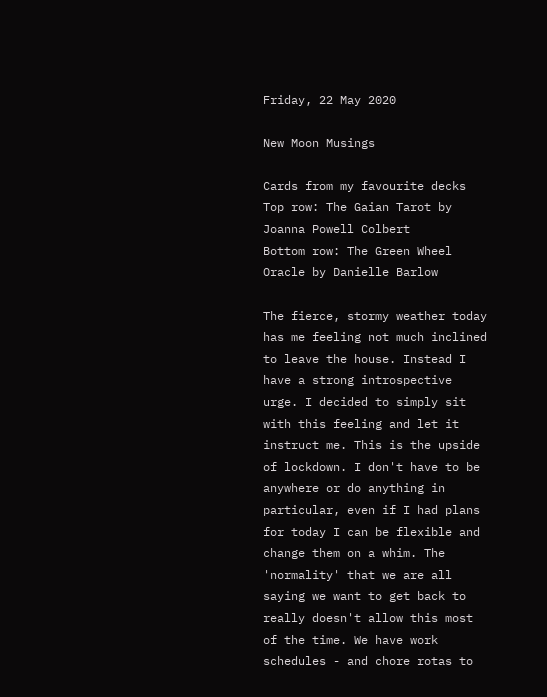Friday, 22 May 2020

New Moon Musings

Cards from my favourite decks
Top row: The Gaian Tarot by Joanna Powell Colbert
Bottom row: The Green Wheel Oracle by Danielle Barlow

The fierce, stormy weather today has me feeling not much inclined to leave the house. Instead I have a strong introspective urge. I decided to simply sit with this feeling and let it instruct me. This is the upside of lockdown. I don't have to be anywhere or do anything in particular, even if I had plans for today I can be flexible and change them on a whim. The 'normality' that we are all saying we want to get back to really doesn't allow this most of the time. We have work schedules - and chore rotas to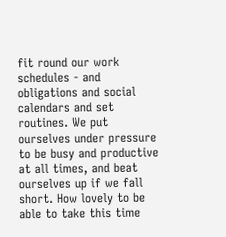fit round our work schedules - and obligations and social calendars and set routines. We put ourselves under pressure to be busy and productive at all times, and beat ourselves up if we fall short. How lovely to be able to take this time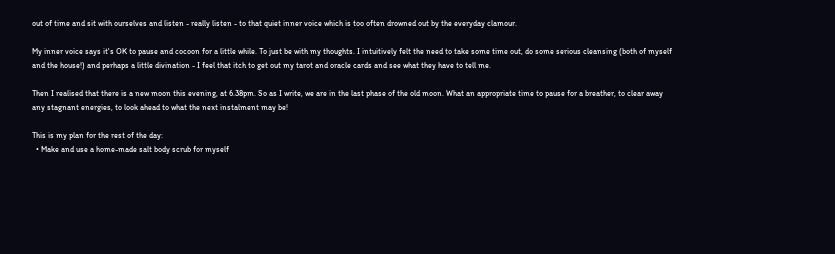out of time and sit with ourselves and listen - really listen - to that quiet inner voice which is too often drowned out by the everyday clamour.

My inner voice says it's OK to pause and cocoon for a little while. To just be with my thoughts. I intuitively felt the need to take some time out, do some serious cleansing (both of myself and the house!) and perhaps a little divination - I feel that itch to get out my tarot and oracle cards and see what they have to tell me.

Then I realised that there is a new moon this evening, at 6.38pm. So as I write, we are in the last phase of the old moon. What an appropriate time to pause for a breather, to clear away any stagnant energies, to look ahead to what the next instalment may be!

This is my plan for the rest of the day:
  • Make and use a home-made salt body scrub for myself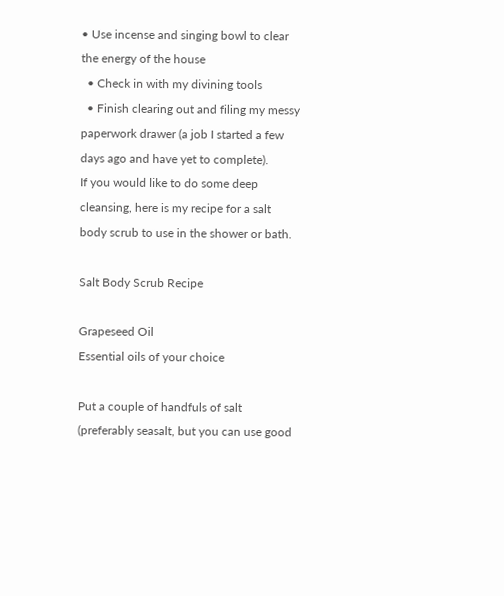• Use incense and singing bowl to clear the energy of the house
  • Check in with my divining tools
  • Finish clearing out and filing my messy paperwork drawer (a job I started a few days ago and have yet to complete).
If you would like to do some deep cleansing, here is my recipe for a salt body scrub to use in the shower or bath.

Salt Body Scrub Recipe

Grapeseed Oil
Essential oils of your choice

Put a couple of handfuls of salt (preferably seasalt, but you can use good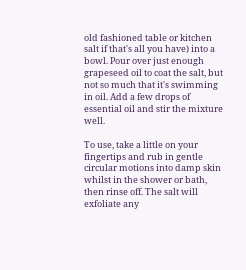old fashioned table or kitchen salt if that's all you have) into a bowl. Pour over just enough grapeseed oil to coat the salt, but not so much that it's swimming in oil. Add a few drops of essential oil and stir the mixture well.

To use, take a little on your fingertips and rub in gentle circular motions into damp skin whilst in the shower or bath, then rinse off. The salt will exfoliate any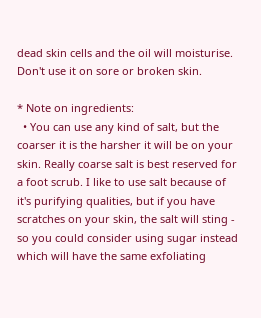dead skin cells and the oil will moisturise. Don't use it on sore or broken skin.

* Note on ingredients:
  • You can use any kind of salt, but the coarser it is the harsher it will be on your skin. Really coarse salt is best reserved for a foot scrub. I like to use salt because of it's purifying qualities, but if you have scratches on your skin, the salt will sting - so you could consider using sugar instead which will have the same exfoliating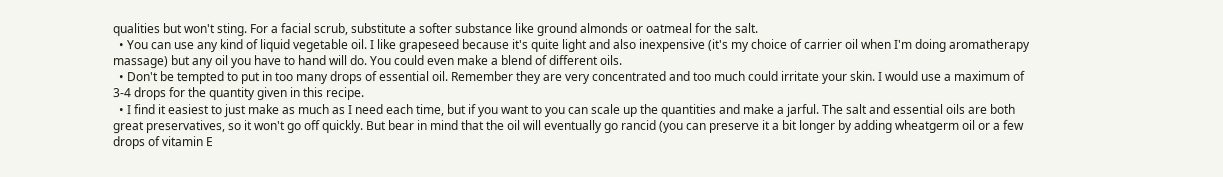qualities but won't sting. For a facial scrub, substitute a softer substance like ground almonds or oatmeal for the salt.
  • You can use any kind of liquid vegetable oil. I like grapeseed because it's quite light and also inexpensive (it's my choice of carrier oil when I'm doing aromatherapy massage) but any oil you have to hand will do. You could even make a blend of different oils.
  • Don't be tempted to put in too many drops of essential oil. Remember they are very concentrated and too much could irritate your skin. I would use a maximum of 3-4 drops for the quantity given in this recipe.
  • I find it easiest to just make as much as I need each time, but if you want to you can scale up the quantities and make a jarful. The salt and essential oils are both great preservatives, so it won't go off quickly. But bear in mind that the oil will eventually go rancid (you can preserve it a bit longer by adding wheatgerm oil or a few drops of vitamin E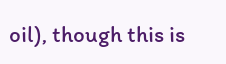oil), though this is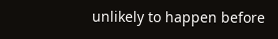unlikely to happen before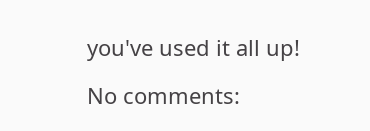you've used it all up!

No comments: